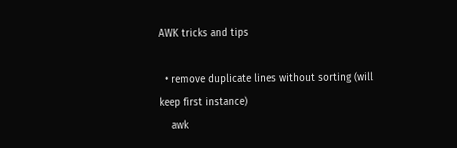AWK tricks and tips

  • remove duplicate lines without sorting (will keep first instance)
    awk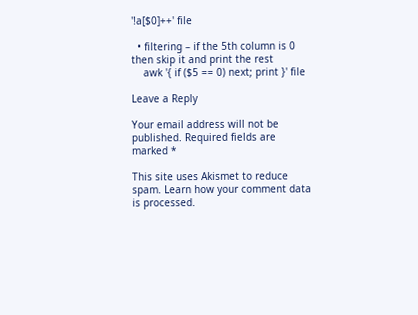'!a[$0]++' file

  • filtering – if the 5th column is 0 then skip it and print the rest
    awk '{ if ($5 == 0) next; print }' file

Leave a Reply

Your email address will not be published. Required fields are marked *

This site uses Akismet to reduce spam. Learn how your comment data is processed.